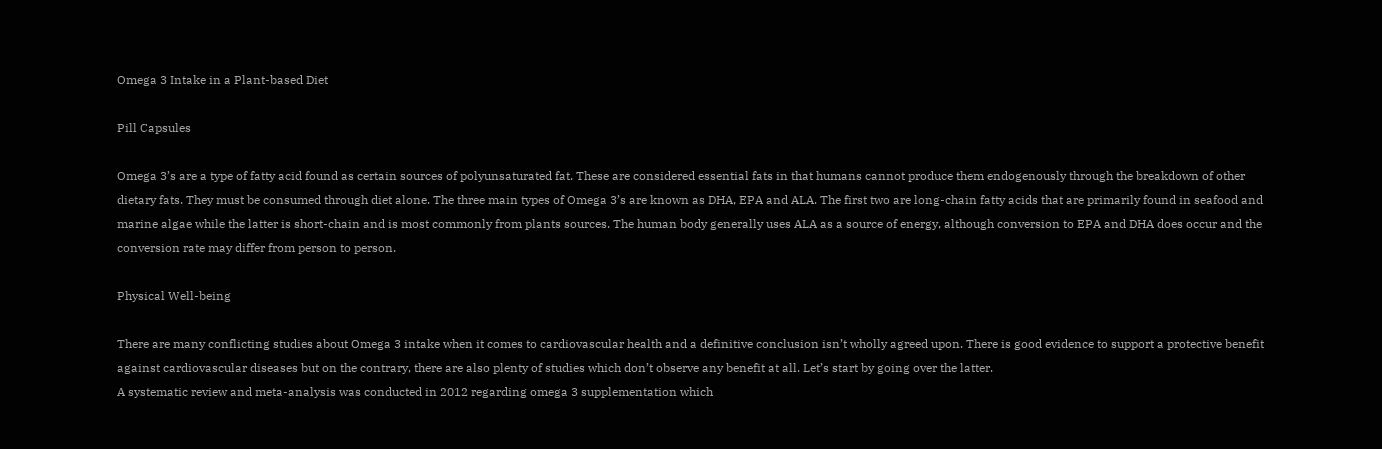Omega 3 Intake in a Plant-based Diet

Pill Capsules

Omega 3’s are a type of fatty acid found as certain sources of polyunsaturated fat. These are considered essential fats in that humans cannot produce them endogenously through the breakdown of other dietary fats. They must be consumed through diet alone. The three main types of Omega 3’s are known as DHA, EPA and ALA. The first two are long-chain fatty acids that are primarily found in seafood and marine algae while the latter is short-chain and is most commonly from plants sources. The human body generally uses ALA as a source of energy, although conversion to EPA and DHA does occur and the conversion rate may differ from person to person.

Physical Well-being

There are many conflicting studies about Omega 3 intake when it comes to cardiovascular health and a definitive conclusion isn’t wholly agreed upon. There is good evidence to support a protective benefit against cardiovascular diseases but on the contrary, there are also plenty of studies which don’t observe any benefit at all. Let’s start by going over the latter.
A systematic review and meta-analysis was conducted in 2012 regarding omega 3 supplementation which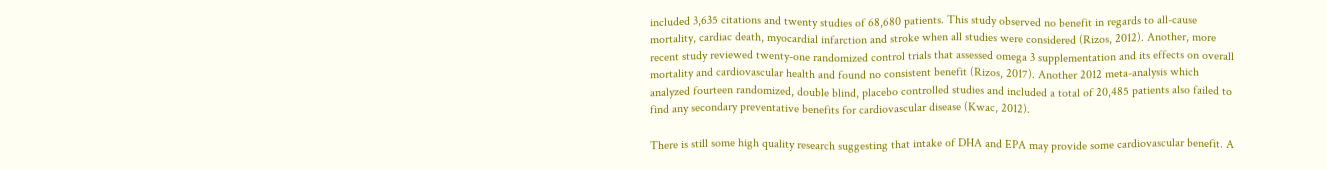included 3,635 citations and twenty studies of 68,680 patients. This study observed no benefit in regards to all-cause mortality, cardiac death, myocardial infarction and stroke when all studies were considered (Rizos, 2012). Another, more recent study reviewed twenty-one randomized control trials that assessed omega 3 supplementation and its effects on overall mortality and cardiovascular health and found no consistent benefit (Rizos, 2017). Another 2012 meta-analysis which analyzed fourteen randomized, double blind, placebo controlled studies and included a total of 20,485 patients also failed to find any secondary preventative benefits for cardiovascular disease (Kwac, 2012).

There is still some high quality research suggesting that intake of DHA and EPA may provide some cardiovascular benefit. A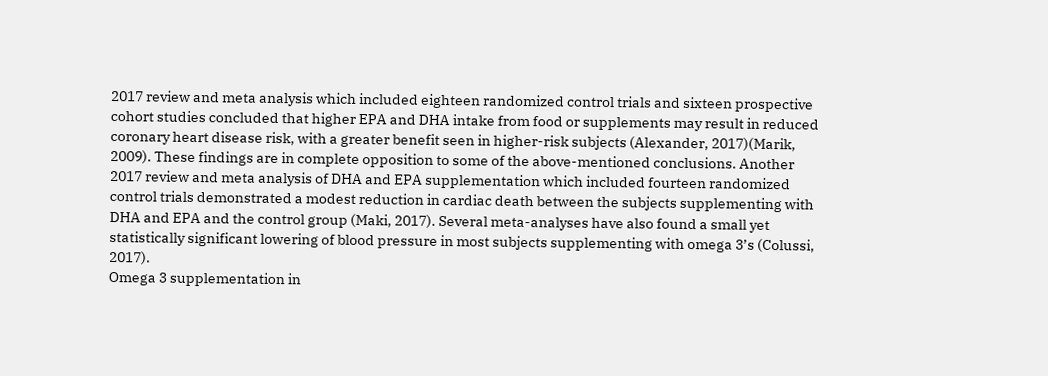2017 review and meta analysis which included eighteen randomized control trials and sixteen prospective cohort studies concluded that higher EPA and DHA intake from food or supplements may result in reduced coronary heart disease risk, with a greater benefit seen in higher-risk subjects (Alexander, 2017)(Marik, 2009). These findings are in complete opposition to some of the above-mentioned conclusions. Another 2017 review and meta analysis of DHA and EPA supplementation which included fourteen randomized control trials demonstrated a modest reduction in cardiac death between the subjects supplementing with DHA and EPA and the control group (Maki, 2017). Several meta-analyses have also found a small yet statistically significant lowering of blood pressure in most subjects supplementing with omega 3’s (Colussi, 2017).
Omega 3 supplementation in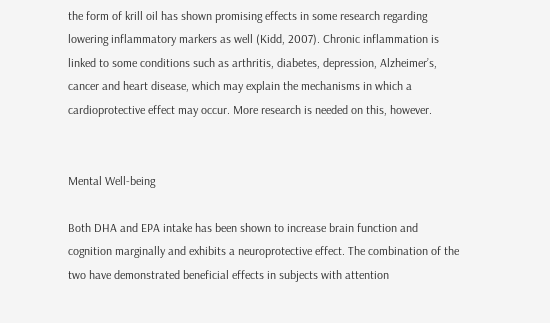the form of krill oil has shown promising effects in some research regarding lowering inflammatory markers as well (Kidd, 2007). Chronic inflammation is linked to some conditions such as arthritis, diabetes, depression, Alzheimer’s, cancer and heart disease, which may explain the mechanisms in which a cardioprotective effect may occur. More research is needed on this, however.


Mental Well-being

Both DHA and EPA intake has been shown to increase brain function and cognition marginally and exhibits a neuroprotective effect. The combination of the two have demonstrated beneficial effects in subjects with attention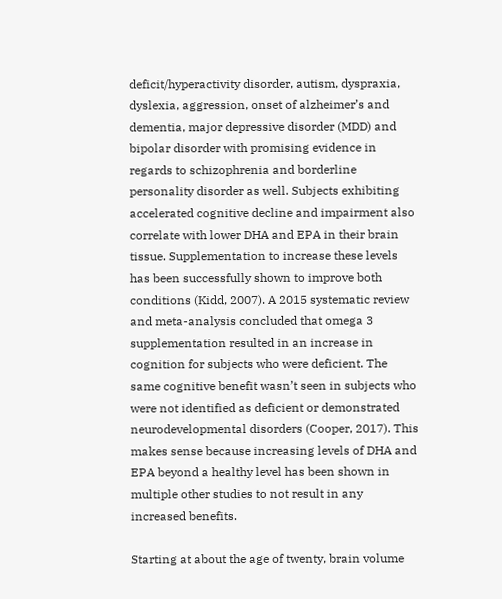deficit/hyperactivity disorder, autism, dyspraxia, dyslexia, aggression, onset of alzheimer’s and dementia, major depressive disorder (MDD) and bipolar disorder with promising evidence in regards to schizophrenia and borderline personality disorder as well. Subjects exhibiting accelerated cognitive decline and impairment also correlate with lower DHA and EPA in their brain tissue. Supplementation to increase these levels has been successfully shown to improve both conditions (Kidd, 2007). A 2015 systematic review and meta-analysis concluded that omega 3 supplementation resulted in an increase in cognition for subjects who were deficient. The same cognitive benefit wasn’t seen in subjects who were not identified as deficient or demonstrated neurodevelopmental disorders (Cooper, 2017). This makes sense because increasing levels of DHA and EPA beyond a healthy level has been shown in multiple other studies to not result in any increased benefits.

Starting at about the age of twenty, brain volume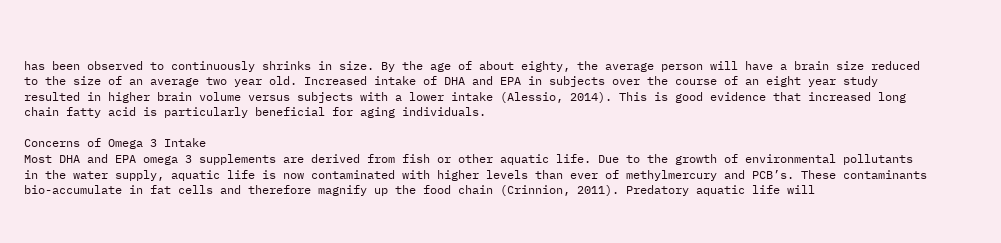has been observed to continuously shrinks in size. By the age of about eighty, the average person will have a brain size reduced to the size of an average two year old. Increased intake of DHA and EPA in subjects over the course of an eight year study resulted in higher brain volume versus subjects with a lower intake (Alessio, 2014). This is good evidence that increased long chain fatty acid is particularly beneficial for aging individuals.

Concerns of Omega 3 Intake
Most DHA and EPA omega 3 supplements are derived from fish or other aquatic life. Due to the growth of environmental pollutants in the water supply, aquatic life is now contaminated with higher levels than ever of methylmercury and PCB’s. These contaminants bio-accumulate in fat cells and therefore magnify up the food chain (Crinnion, 2011). Predatory aquatic life will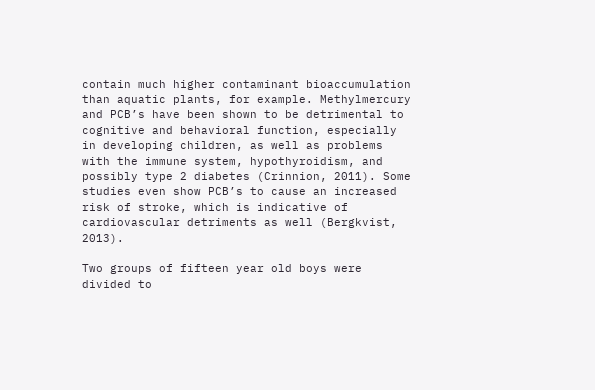contain much higher contaminant bioaccumulation than aquatic plants, for example. Methylmercury and PCB’s have been shown to be detrimental to cognitive and behavioral function, especially in developing children, as well as problems with the immune system, hypothyroidism, and possibly type 2 diabetes (Crinnion, 2011). Some studies even show PCB’s to cause an increased risk of stroke, which is indicative of cardiovascular detriments as well (Bergkvist, 2013).

Two groups of fifteen year old boys were divided to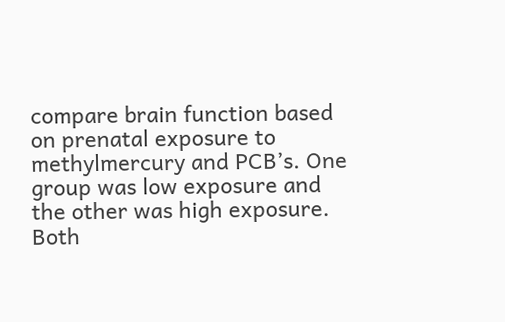compare brain function based on prenatal exposure to methylmercury and PCB’s. One group was low exposure and the other was high exposure. Both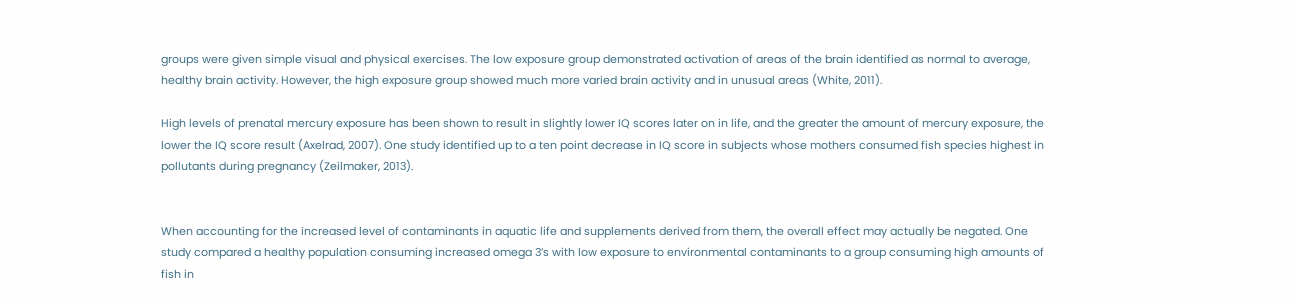groups were given simple visual and physical exercises. The low exposure group demonstrated activation of areas of the brain identified as normal to average, healthy brain activity. However, the high exposure group showed much more varied brain activity and in unusual areas (White, 2011).

High levels of prenatal mercury exposure has been shown to result in slightly lower IQ scores later on in life, and the greater the amount of mercury exposure, the lower the IQ score result (Axelrad, 2007). One study identified up to a ten point decrease in IQ score in subjects whose mothers consumed fish species highest in pollutants during pregnancy (Zeilmaker, 2013).


When accounting for the increased level of contaminants in aquatic life and supplements derived from them, the overall effect may actually be negated. One study compared a healthy population consuming increased omega 3’s with low exposure to environmental contaminants to a group consuming high amounts of fish in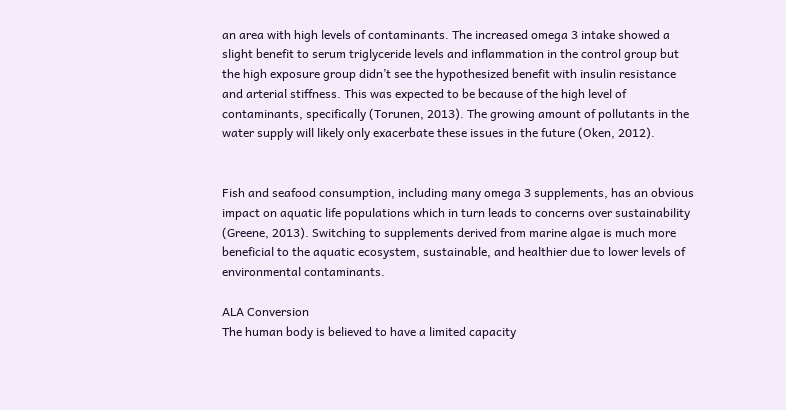an area with high levels of contaminants. The increased omega 3 intake showed a slight benefit to serum triglyceride levels and inflammation in the control group but the high exposure group didn’t see the hypothesized benefit with insulin resistance and arterial stiffness. This was expected to be because of the high level of contaminants, specifically (Torunen, 2013). The growing amount of pollutants in the water supply will likely only exacerbate these issues in the future (Oken, 2012).


Fish and seafood consumption, including many omega 3 supplements, has an obvious impact on aquatic life populations which in turn leads to concerns over sustainability (Greene, 2013). Switching to supplements derived from marine algae is much more beneficial to the aquatic ecosystem, sustainable, and healthier due to lower levels of environmental contaminants.

ALA Conversion
The human body is believed to have a limited capacity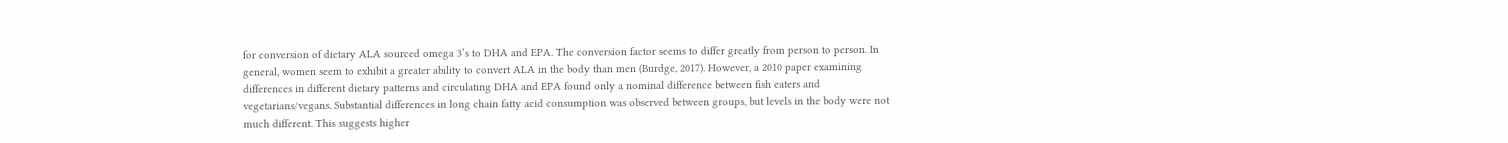for conversion of dietary ALA sourced omega 3’s to DHA and EPA. The conversion factor seems to differ greatly from person to person. In general, women seem to exhibit a greater ability to convert ALA in the body than men (Burdge, 2017). However, a 2010 paper examining differences in different dietary patterns and circulating DHA and EPA found only a nominal difference between fish eaters and vegetarians/vegans. Substantial differences in long chain fatty acid consumption was observed between groups, but levels in the body were not much different. This suggests higher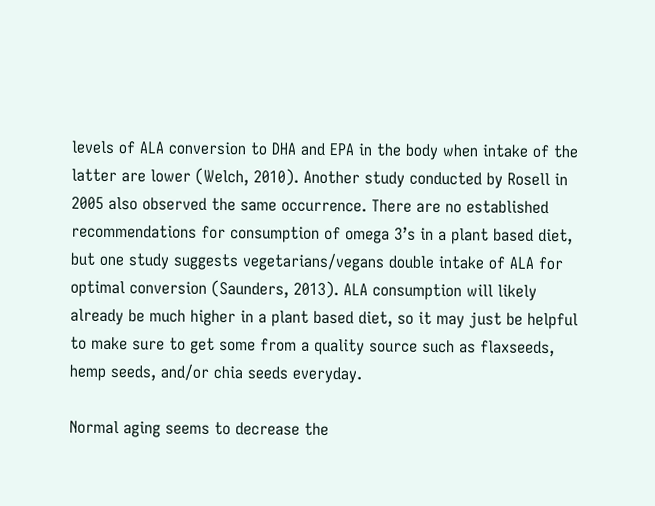levels of ALA conversion to DHA and EPA in the body when intake of the latter are lower (Welch, 2010). Another study conducted by Rosell in 2005 also observed the same occurrence. There are no established recommendations for consumption of omega 3’s in a plant based diet, but one study suggests vegetarians/vegans double intake of ALA for optimal conversion (Saunders, 2013). ALA consumption will likely already be much higher in a plant based diet, so it may just be helpful to make sure to get some from a quality source such as flaxseeds, hemp seeds, and/or chia seeds everyday.

Normal aging seems to decrease the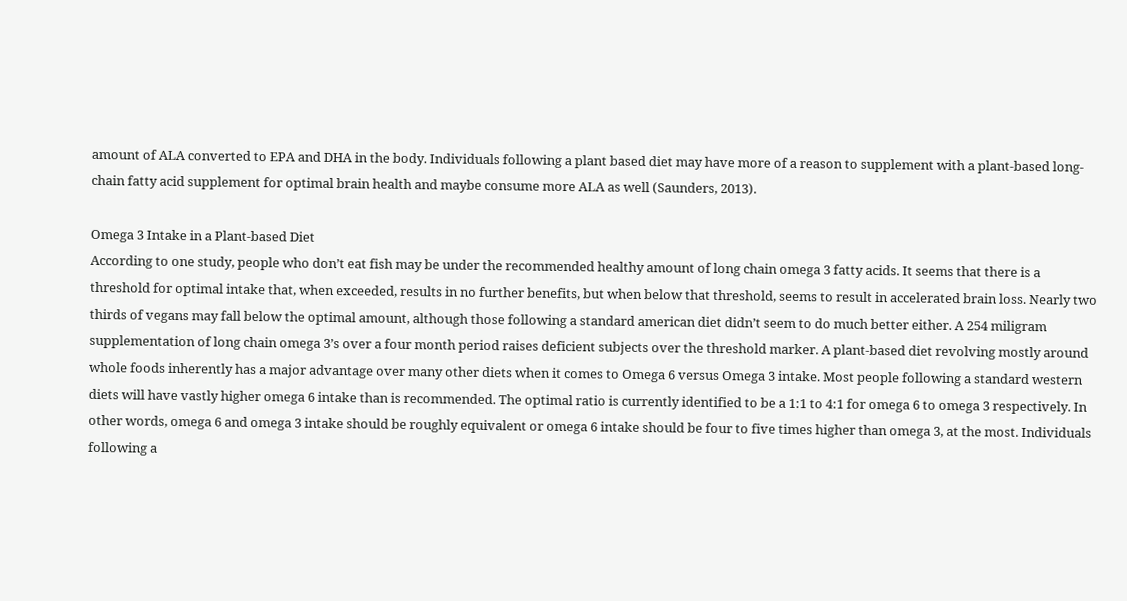amount of ALA converted to EPA and DHA in the body. Individuals following a plant based diet may have more of a reason to supplement with a plant-based long-chain fatty acid supplement for optimal brain health and maybe consume more ALA as well (Saunders, 2013).

Omega 3 Intake in a Plant-based Diet
According to one study, people who don’t eat fish may be under the recommended healthy amount of long chain omega 3 fatty acids. It seems that there is a threshold for optimal intake that, when exceeded, results in no further benefits, but when below that threshold, seems to result in accelerated brain loss. Nearly two thirds of vegans may fall below the optimal amount, although those following a standard american diet didn’t seem to do much better either. A 254 miligram supplementation of long chain omega 3’s over a four month period raises deficient subjects over the threshold marker. A plant-based diet revolving mostly around whole foods inherently has a major advantage over many other diets when it comes to Omega 6 versus Omega 3 intake. Most people following a standard western diets will have vastly higher omega 6 intake than is recommended. The optimal ratio is currently identified to be a 1:1 to 4:1 for omega 6 to omega 3 respectively. In other words, omega 6 and omega 3 intake should be roughly equivalent or omega 6 intake should be four to five times higher than omega 3, at the most. Individuals following a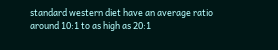standard western diet have an average ratio around 10:1 to as high as 20:1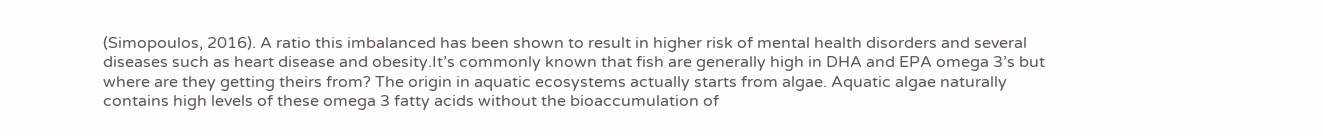(Simopoulos, 2016). A ratio this imbalanced has been shown to result in higher risk of mental health disorders and several diseases such as heart disease and obesity.It’s commonly known that fish are generally high in DHA and EPA omega 3’s but where are they getting theirs from? The origin in aquatic ecosystems actually starts from algae. Aquatic algae naturally contains high levels of these omega 3 fatty acids without the bioaccumulation of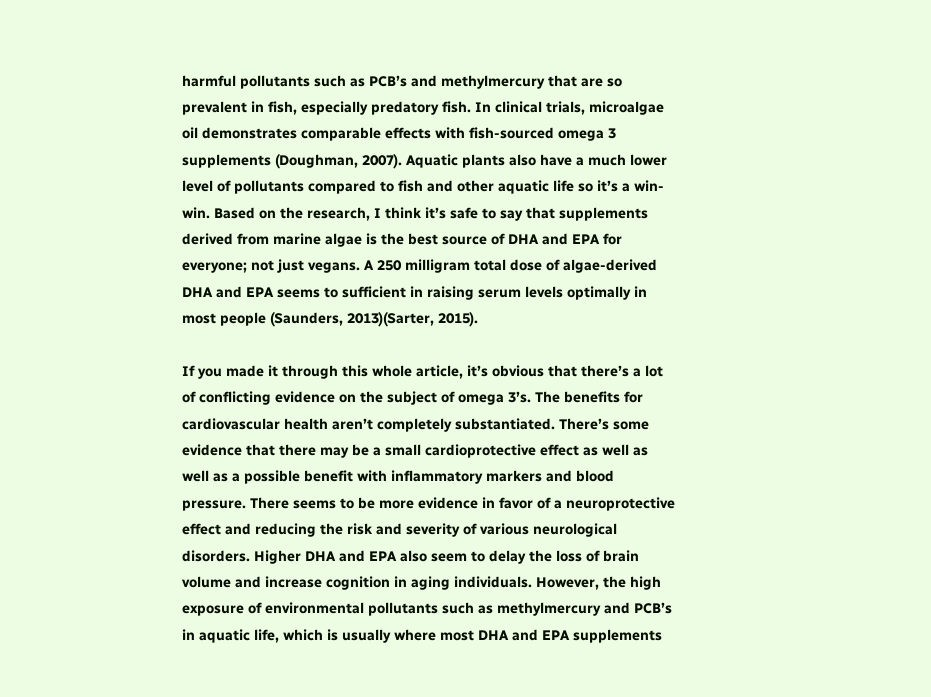harmful pollutants such as PCB’s and methylmercury that are so prevalent in fish, especially predatory fish. In clinical trials, microalgae oil demonstrates comparable effects with fish-sourced omega 3 supplements (Doughman, 2007). Aquatic plants also have a much lower level of pollutants compared to fish and other aquatic life so it’s a win-win. Based on the research, I think it’s safe to say that supplements derived from marine algae is the best source of DHA and EPA for everyone; not just vegans. A 250 milligram total dose of algae-derived DHA and EPA seems to sufficient in raising serum levels optimally in most people (Saunders, 2013)(Sarter, 2015).

If you made it through this whole article, it’s obvious that there’s a lot of conflicting evidence on the subject of omega 3’s. The benefits for cardiovascular health aren’t completely substantiated. There’s some evidence that there may be a small cardioprotective effect as well as well as a possible benefit with inflammatory markers and blood pressure. There seems to be more evidence in favor of a neuroprotective effect and reducing the risk and severity of various neurological disorders. Higher DHA and EPA also seem to delay the loss of brain volume and increase cognition in aging individuals. However, the high exposure of environmental pollutants such as methylmercury and PCB’s in aquatic life, which is usually where most DHA and EPA supplements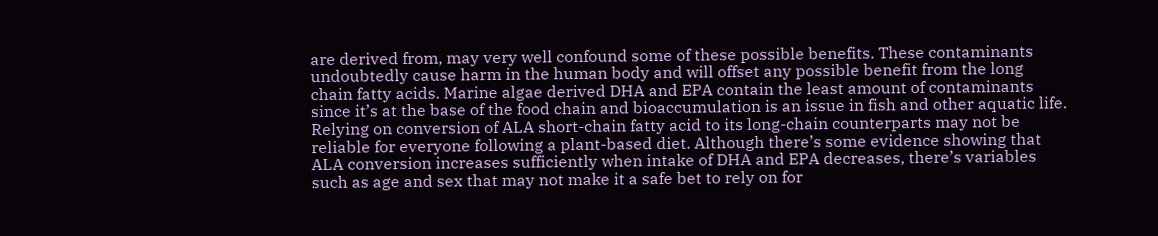are derived from, may very well confound some of these possible benefits. These contaminants undoubtedly cause harm in the human body and will offset any possible benefit from the long chain fatty acids. Marine algae derived DHA and EPA contain the least amount of contaminants since it’s at the base of the food chain and bioaccumulation is an issue in fish and other aquatic life. Relying on conversion of ALA short-chain fatty acid to its long-chain counterparts may not be reliable for everyone following a plant-based diet. Although there’s some evidence showing that ALA conversion increases sufficiently when intake of DHA and EPA decreases, there’s variables such as age and sex that may not make it a safe bet to rely on for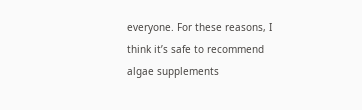everyone. For these reasons, I think it’s safe to recommend algae supplements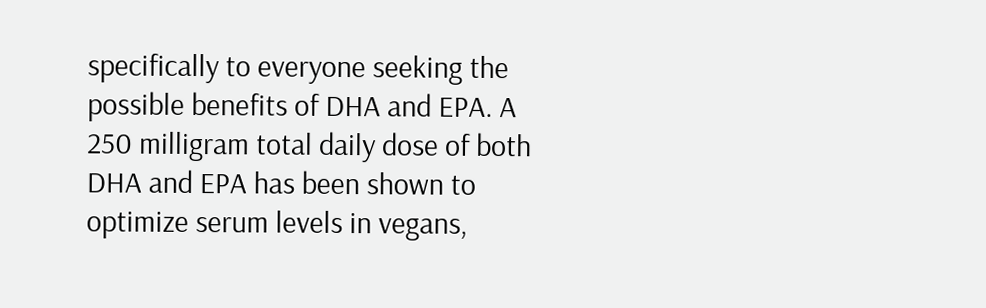specifically to everyone seeking the possible benefits of DHA and EPA. A 250 milligram total daily dose of both DHA and EPA has been shown to optimize serum levels in vegans,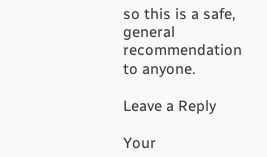so this is a safe, general recommendation to anyone.

Leave a Reply

Your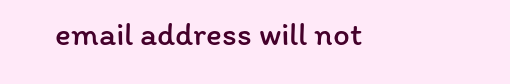email address will not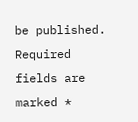be published. Required fields are marked *